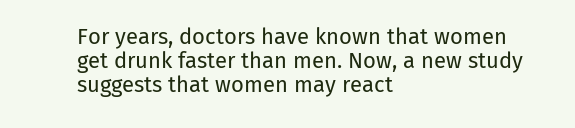For years, doctors have known that women get drunk faster than men. Now, a new study suggests that women may react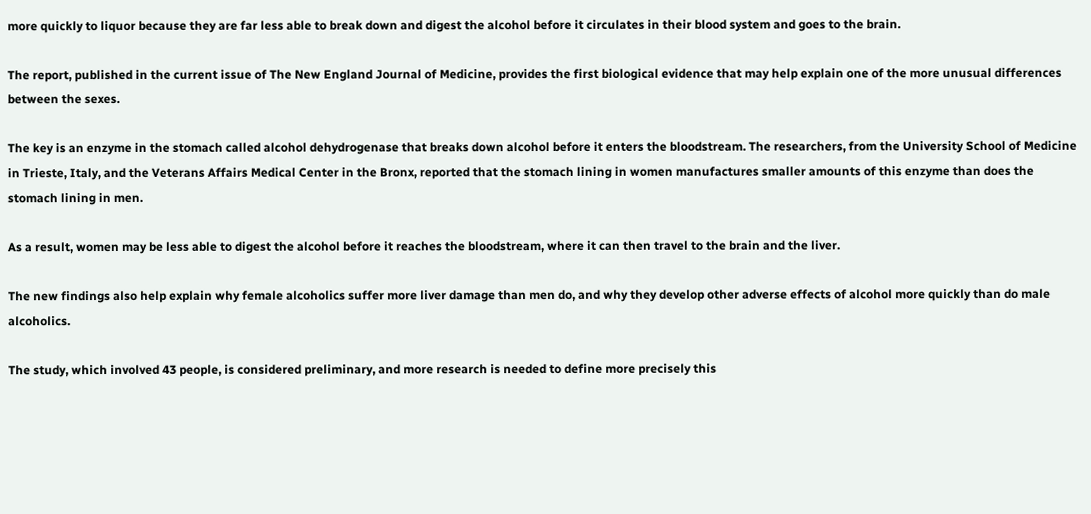more quickly to liquor because they are far less able to break down and digest the alcohol before it circulates in their blood system and goes to the brain.

The report, published in the current issue of The New England Journal of Medicine, provides the first biological evidence that may help explain one of the more unusual differences between the sexes.

The key is an enzyme in the stomach called alcohol dehydrogenase that breaks down alcohol before it enters the bloodstream. The researchers, from the University School of Medicine in Trieste, Italy, and the Veterans Affairs Medical Center in the Bronx, reported that the stomach lining in women manufactures smaller amounts of this enzyme than does the stomach lining in men.

As a result, women may be less able to digest the alcohol before it reaches the bloodstream, where it can then travel to the brain and the liver.

The new findings also help explain why female alcoholics suffer more liver damage than men do, and why they develop other adverse effects of alcohol more quickly than do male alcoholics.

The study, which involved 43 people, is considered preliminary, and more research is needed to define more precisely this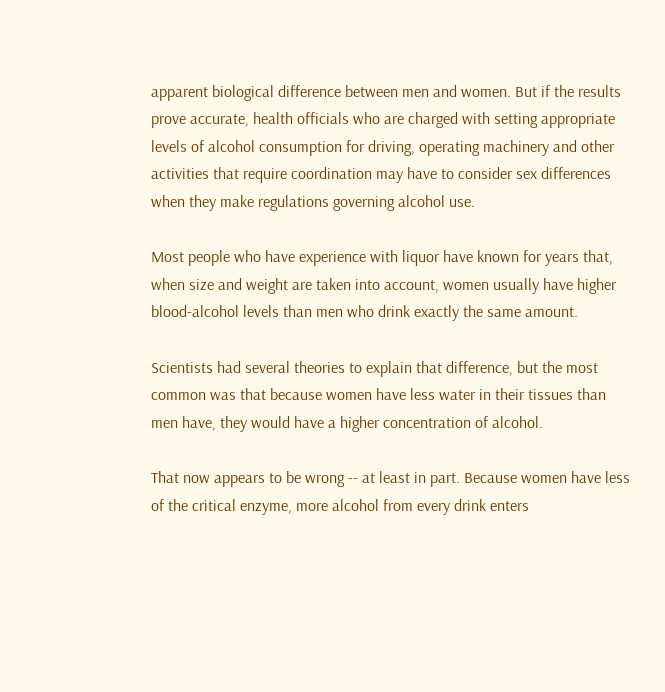apparent biological difference between men and women. But if the results prove accurate, health officials who are charged with setting appropriate levels of alcohol consumption for driving, operating machinery and other activities that require coordination may have to consider sex differences when they make regulations governing alcohol use.

Most people who have experience with liquor have known for years that, when size and weight are taken into account, women usually have higher blood-alcohol levels than men who drink exactly the same amount.

Scientists had several theories to explain that difference, but the most common was that because women have less water in their tissues than men have, they would have a higher concentration of alcohol.

That now appears to be wrong -- at least in part. Because women have less of the critical enzyme, more alcohol from every drink enters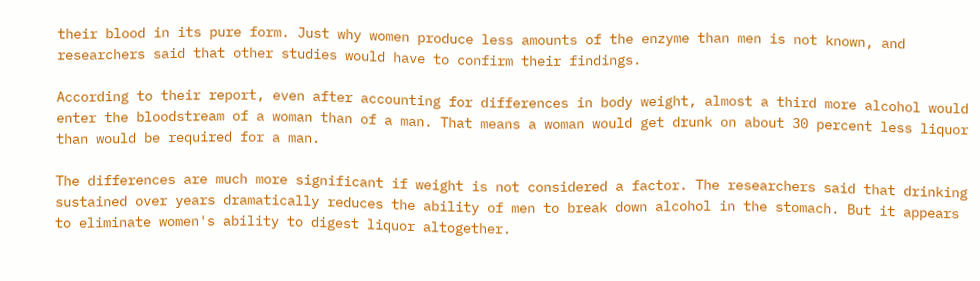their blood in its pure form. Just why women produce less amounts of the enzyme than men is not known, and researchers said that other studies would have to confirm their findings.

According to their report, even after accounting for differences in body weight, almost a third more alcohol would enter the bloodstream of a woman than of a man. That means a woman would get drunk on about 30 percent less liquor than would be required for a man.

The differences are much more significant if weight is not considered a factor. The researchers said that drinking sustained over years dramatically reduces the ability of men to break down alcohol in the stomach. But it appears to eliminate women's ability to digest liquor altogether.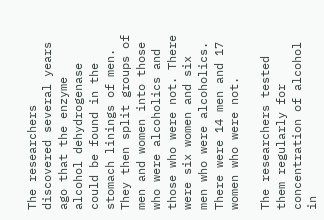The researchers discovered several years ago that the enzyme alcohol dehydrogenase could be found in the stomach linings of men. They then split groups of men and women into those who were alcoholics and those who were not. There were six women and six men who were alcoholics. There were 14 men and 17 women who were not.

The researchers tested them regularly for concentration of alcohol in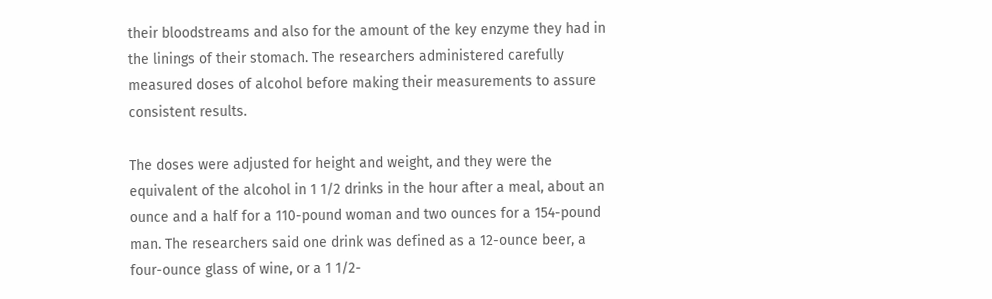their bloodstreams and also for the amount of the key enzyme they had in the linings of their stomach. The researchers administered carefully measured doses of alcohol before making their measurements to assure consistent results.

The doses were adjusted for height and weight, and they were the equivalent of the alcohol in 1 1/2 drinks in the hour after a meal, about an ounce and a half for a 110-pound woman and two ounces for a 154-pound man. The researchers said one drink was defined as a 12-ounce beer, a four-ounce glass of wine, or a 1 1/2-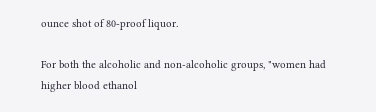ounce shot of 80-proof liquor.

For both the alcoholic and non-alcoholic groups, "women had higher blood ethanol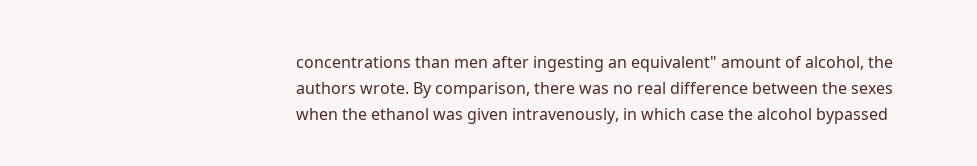concentrations than men after ingesting an equivalent" amount of alcohol, the authors wrote. By comparison, there was no real difference between the sexes when the ethanol was given intravenously, in which case the alcohol bypassed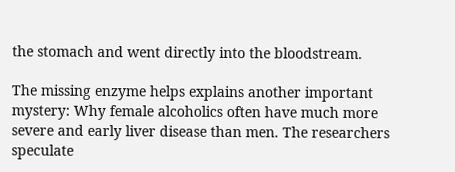the stomach and went directly into the bloodstream.

The missing enzyme helps explains another important mystery: Why female alcoholics often have much more severe and early liver disease than men. The researchers speculate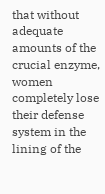that without adequate amounts of the crucial enzyme, women completely lose their defense system in the lining of the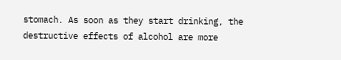stomach. As soon as they start drinking, the destructive effects of alcohol are more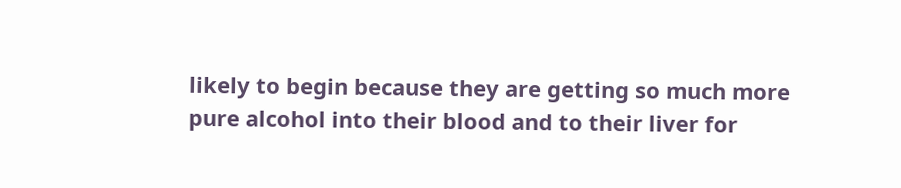likely to begin because they are getting so much more pure alcohol into their blood and to their liver for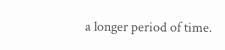a longer period of time.